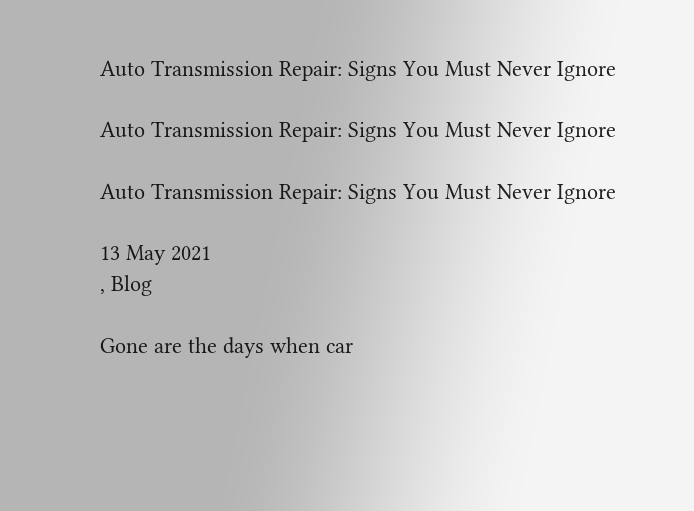Auto Transmission Repair: Signs You Must Never Ignore

Auto Transmission Repair: Signs You Must Never Ignore

Auto Transmission Repair: Signs You Must Never Ignore

13 May 2021
, Blog

Gone are the days when car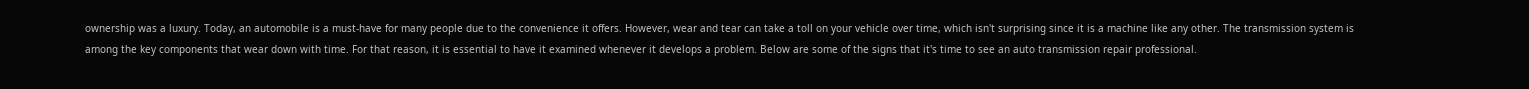ownership was a luxury. Today, an automobile is a must-have for many people due to the convenience it offers. However, wear and tear can take a toll on your vehicle over time, which isn't surprising since it is a machine like any other. The transmission system is among the key components that wear down with time. For that reason, it is essential to have it examined whenever it develops a problem. Below are some of the signs that it's time to see an auto transmission repair professional.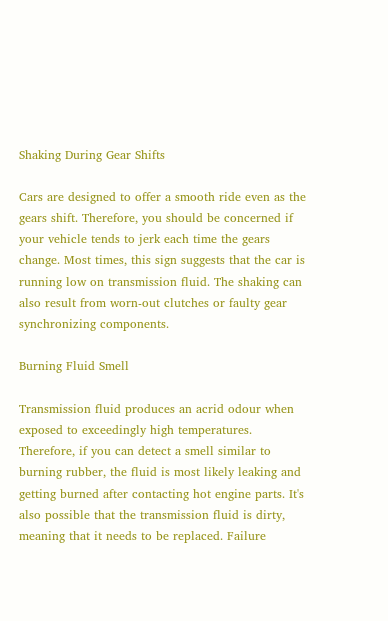Shaking During Gear Shifts

Cars are designed to offer a smooth ride even as the gears shift. Therefore, you should be concerned if your vehicle tends to jerk each time the gears change. Most times, this sign suggests that the car is running low on transmission fluid. The shaking can also result from worn-out clutches or faulty gear synchronizing components.

Burning Fluid Smell

Transmission fluid produces an acrid odour when exposed to exceedingly high temperatures. Therefore, if you can detect a smell similar to burning rubber, the fluid is most likely leaking and getting burned after contacting hot engine parts. It's also possible that the transmission fluid is dirty, meaning that it needs to be replaced. Failure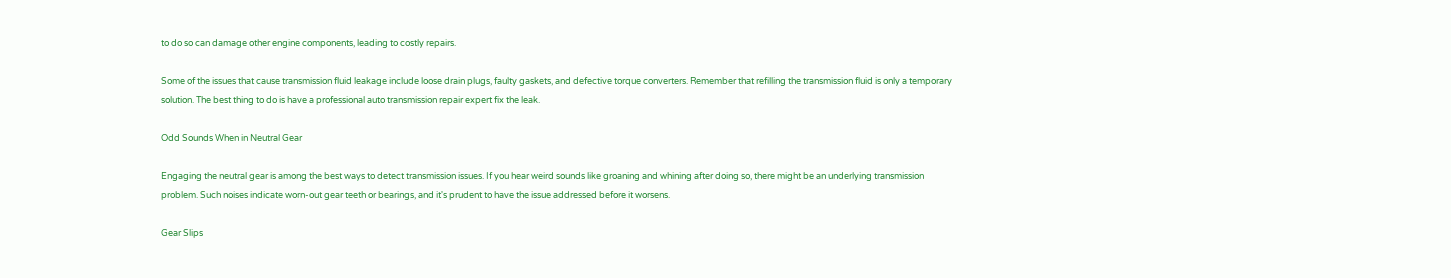to do so can damage other engine components, leading to costly repairs.

Some of the issues that cause transmission fluid leakage include loose drain plugs, faulty gaskets, and defective torque converters. Remember that refilling the transmission fluid is only a temporary solution. The best thing to do is have a professional auto transmission repair expert fix the leak.

Odd Sounds When in Neutral Gear

Engaging the neutral gear is among the best ways to detect transmission issues. If you hear weird sounds like groaning and whining after doing so, there might be an underlying transmission problem. Such noises indicate worn-out gear teeth or bearings, and it's prudent to have the issue addressed before it worsens.

Gear Slips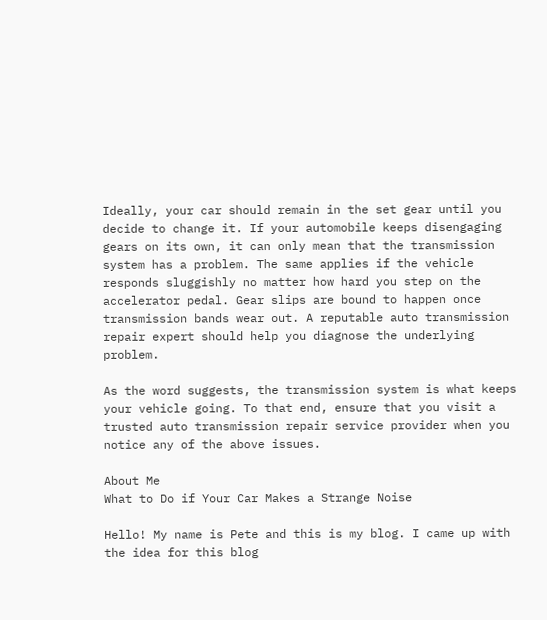Ideally, your car should remain in the set gear until you decide to change it. If your automobile keeps disengaging gears on its own, it can only mean that the transmission system has a problem. The same applies if the vehicle responds sluggishly no matter how hard you step on the accelerator pedal. Gear slips are bound to happen once transmission bands wear out. A reputable auto transmission repair expert should help you diagnose the underlying problem.

As the word suggests, the transmission system is what keeps your vehicle going. To that end, ensure that you visit a trusted auto transmission repair service provider when you notice any of the above issues.

About Me
What to Do if Your Car Makes a Strange Noise

Hello! My name is Pete and this is my blog. I came up with the idea for this blog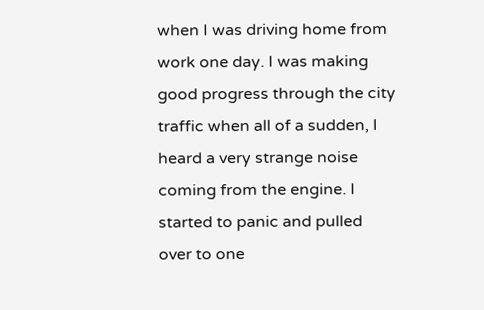when I was driving home from work one day. I was making good progress through the city traffic when all of a sudden, I heard a very strange noise coming from the engine. I started to panic and pulled over to one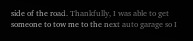side of the road. Thankfully, I was able to get someone to tow me to the next auto garage so I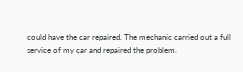could have the car repaired. The mechanic carried out a full service of my car and repaired the problem.